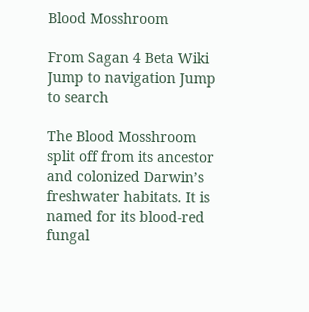Blood Mosshroom

From Sagan 4 Beta Wiki
Jump to navigation Jump to search

The Blood Mosshroom split off from its ancestor and colonized Darwin’s freshwater habitats. It is named for its blood-red fungal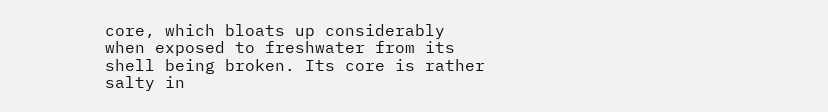core, which bloats up considerably when exposed to freshwater from its shell being broken. Its core is rather salty in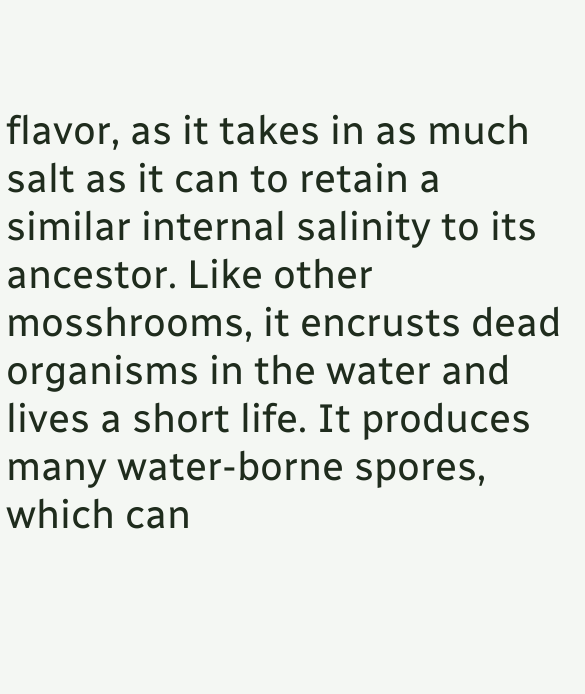flavor, as it takes in as much salt as it can to retain a similar internal salinity to its ancestor. Like other mosshrooms, it encrusts dead organisms in the water and lives a short life. It produces many water-borne spores, which can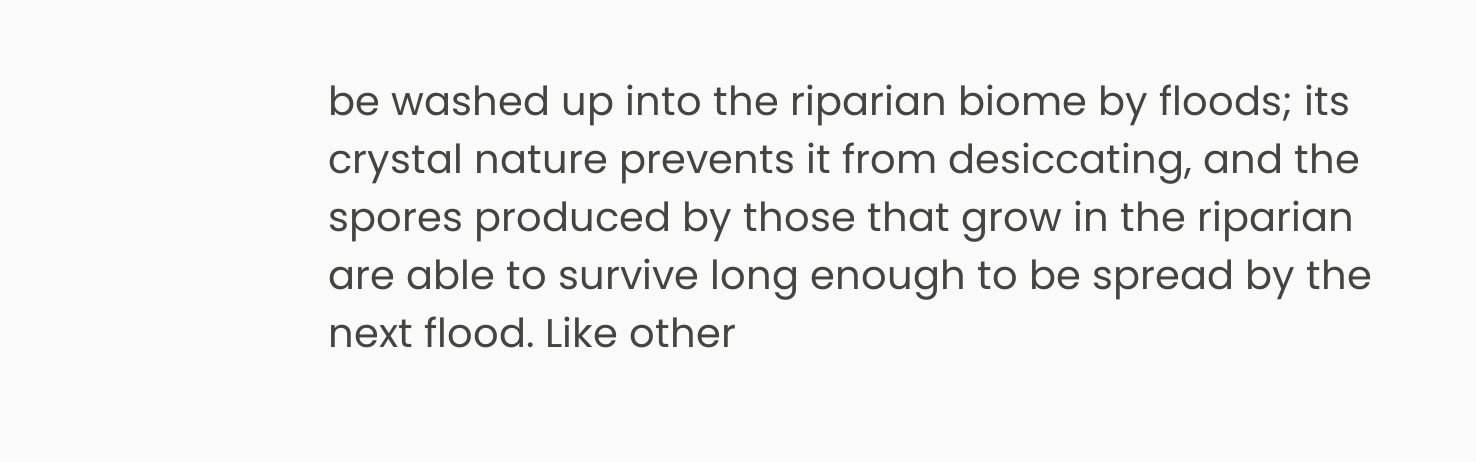be washed up into the riparian biome by floods; its crystal nature prevents it from desiccating, and the spores produced by those that grow in the riparian are able to survive long enough to be spread by the next flood. Like other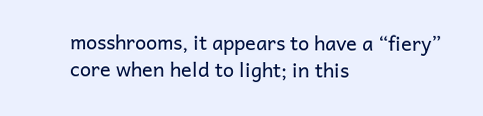mosshrooms, it appears to have a “fiery” core when held to light; in this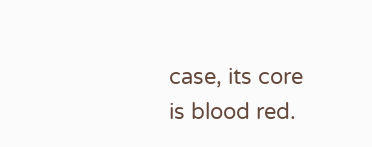case, its core is blood red.